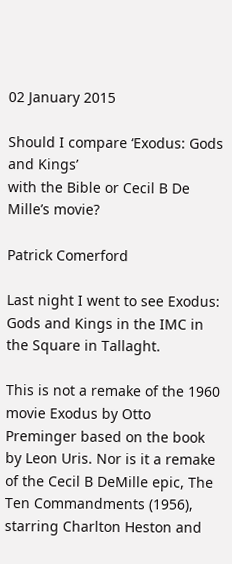02 January 2015

Should I compare ‘Exodus: Gods and Kings’
with the Bible or Cecil B De Mille’s movie?

Patrick Comerford

Last night I went to see Exodus: Gods and Kings in the IMC in the Square in Tallaght.

This is not a remake of the 1960 movie Exodus by Otto Preminger based on the book by Leon Uris. Nor is it a remake of the Cecil B DeMille epic, The Ten Commandments (1956), starring Charlton Heston and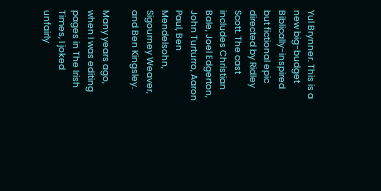Yul Brynner. This is a new big-budget Biblically-inspired but fictional epic directed by Ridley Scott. The cast includes Christian Bale, Joel Edgerton, John Turturro, Aaron Paul, Ben Mendelsohn, Sigourney Weaver, and Ben Kingsley.

Many years ago, when I was editing pages in The Irish Times, I joked unfairly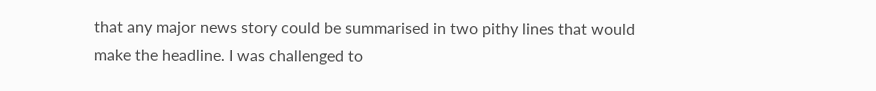that any major news story could be summarised in two pithy lines that would make the headline. I was challenged to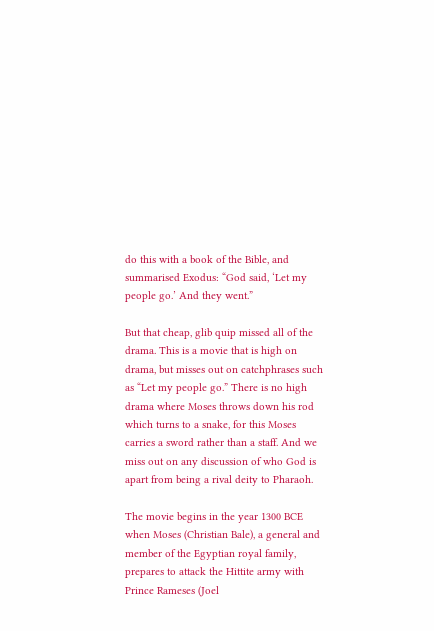do this with a book of the Bible, and summarised Exodus: “God said, ‘Let my people go.’ And they went.”

But that cheap, glib quip missed all of the drama. This is a movie that is high on drama, but misses out on catchphrases such as “Let my people go.” There is no high drama where Moses throws down his rod which turns to a snake, for this Moses carries a sword rather than a staff. And we miss out on any discussion of who God is apart from being a rival deity to Pharaoh.

The movie begins in the year 1300 BCE when Moses (Christian Bale), a general and member of the Egyptian royal family, prepares to attack the Hittite army with Prince Rameses (Joel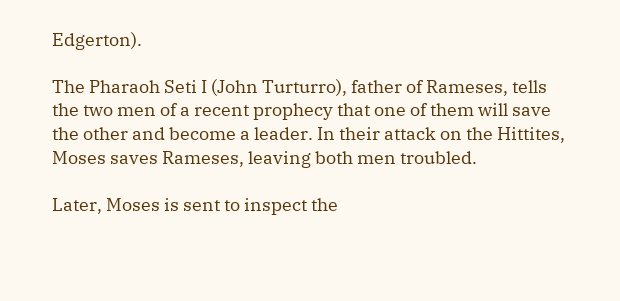Edgerton).

The Pharaoh Seti I (John Turturro), father of Rameses, tells the two men of a recent prophecy that one of them will save the other and become a leader. In their attack on the Hittites, Moses saves Rameses, leaving both men troubled.

Later, Moses is sent to inspect the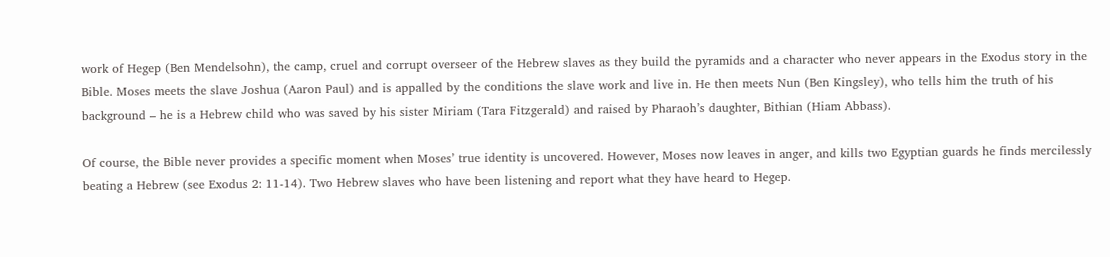work of Hegep (Ben Mendelsohn), the camp, cruel and corrupt overseer of the Hebrew slaves as they build the pyramids and a character who never appears in the Exodus story in the Bible. Moses meets the slave Joshua (Aaron Paul) and is appalled by the conditions the slave work and live in. He then meets Nun (Ben Kingsley), who tells him the truth of his background – he is a Hebrew child who was saved by his sister Miriam (Tara Fitzgerald) and raised by Pharaoh’s daughter, Bithian (Hiam Abbass).

Of course, the Bible never provides a specific moment when Moses’ true identity is uncovered. However, Moses now leaves in anger, and kills two Egyptian guards he finds mercilessly beating a Hebrew (see Exodus 2: 11-14). Two Hebrew slaves who have been listening and report what they have heard to Hegep.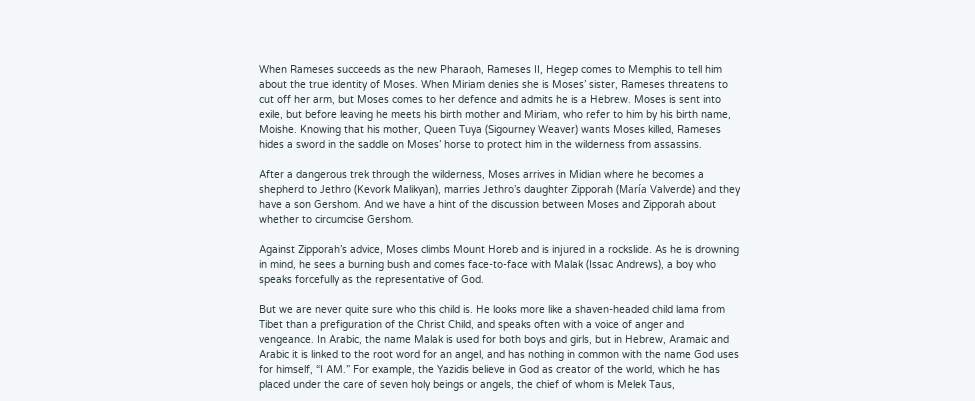When Rameses succeeds as the new Pharaoh, Rameses II, Hegep comes to Memphis to tell him about the true identity of Moses. When Miriam denies she is Moses’ sister, Rameses threatens to cut off her arm, but Moses comes to her defence and admits he is a Hebrew. Moses is sent into exile, but before leaving he meets his birth mother and Miriam, who refer to him by his birth name, Moishe. Knowing that his mother, Queen Tuya (Sigourney Weaver) wants Moses killed, Rameses hides a sword in the saddle on Moses’ horse to protect him in the wilderness from assassins.

After a dangerous trek through the wilderness, Moses arrives in Midian where he becomes a shepherd to Jethro (Kevork Malikyan), marries Jethro’s daughter Zipporah (María Valverde) and they have a son Gershom. And we have a hint of the discussion between Moses and Zipporah about whether to circumcise Gershom.

Against Zipporah’s advice, Moses climbs Mount Horeb and is injured in a rockslide. As he is drowning in mind, he sees a burning bush and comes face-to-face with Malak (Issac Andrews), a boy who speaks forcefully as the representative of God.

But we are never quite sure who this child is. He looks more like a shaven-headed child lama from Tibet than a prefiguration of the Christ Child, and speaks often with a voice of anger and vengeance. In Arabic, the name Malak is used for both boys and girls, but in Hebrew, Aramaic and Arabic it is linked to the root word for an angel, and has nothing in common with the name God uses for himself, “I AM.” For example, the Yazidis believe in God as creator of the world, which he has placed under the care of seven holy beings or angels, the chief of whom is Melek Taus,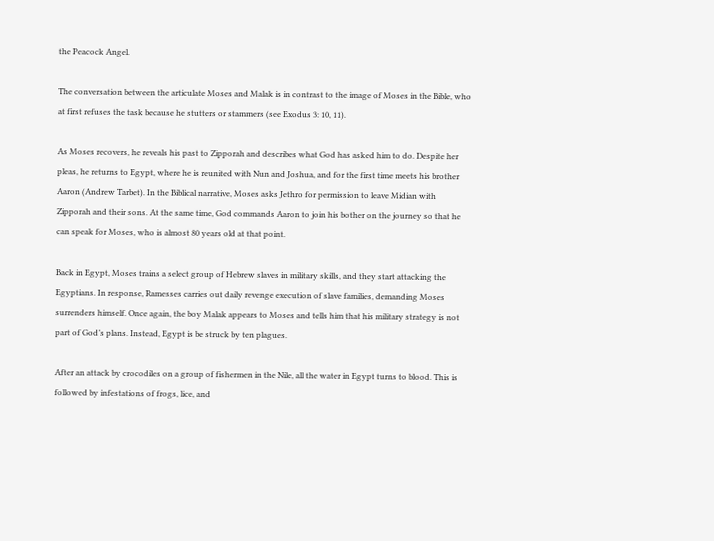the Peacock Angel.

The conversation between the articulate Moses and Malak is in contrast to the image of Moses in the Bible, who at first refuses the task because he stutters or stammers (see Exodus 3: 10, 11).

As Moses recovers, he reveals his past to Zipporah and describes what God has asked him to do. Despite her pleas, he returns to Egypt, where he is reunited with Nun and Joshua, and for the first time meets his brother Aaron (Andrew Tarbet). In the Biblical narrative, Moses asks Jethro for permission to leave Midian with Zipporah and their sons. At the same time, God commands Aaron to join his bother on the journey so that he can speak for Moses, who is almost 80 years old at that point.

Back in Egypt, Moses trains a select group of Hebrew slaves in military skills, and they start attacking the Egyptians. In response, Ramesses carries out daily revenge execution of slave families, demanding Moses surrenders himself. Once again, the boy Malak appears to Moses and tells him that his military strategy is not part of God’s plans. Instead, Egypt is be struck by ten plagues.

After an attack by crocodiles on a group of fishermen in the Nile, all the water in Egypt turns to blood. This is followed by infestations of frogs, lice, and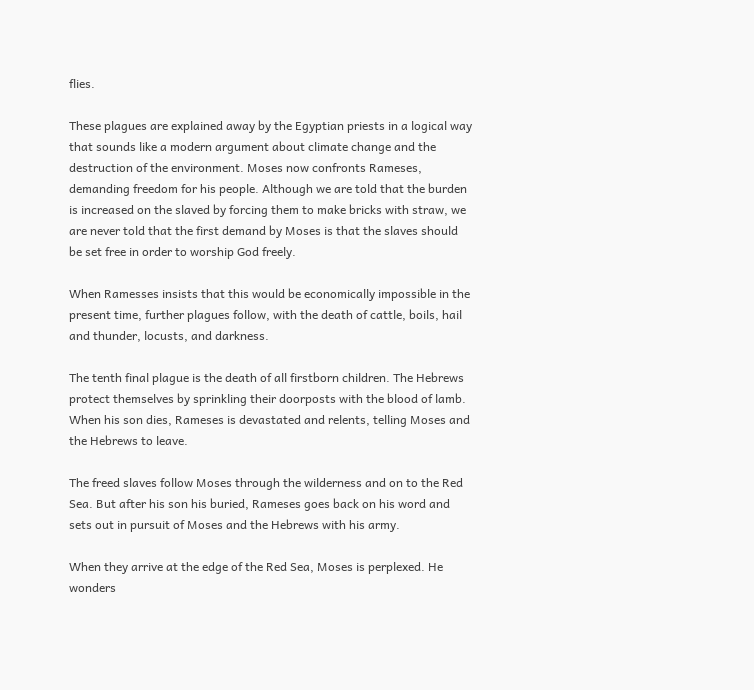flies.

These plagues are explained away by the Egyptian priests in a logical way that sounds like a modern argument about climate change and the destruction of the environment. Moses now confronts Rameses, demanding freedom for his people. Although we are told that the burden is increased on the slaved by forcing them to make bricks with straw, we are never told that the first demand by Moses is that the slaves should be set free in order to worship God freely.

When Ramesses insists that this would be economically impossible in the present time, further plagues follow, with the death of cattle, boils, hail and thunder, locusts, and darkness.

The tenth final plague is the death of all firstborn children. The Hebrews protect themselves by sprinkling their doorposts with the blood of lamb. When his son dies, Rameses is devastated and relents, telling Moses and the Hebrews to leave.

The freed slaves follow Moses through the wilderness and on to the Red Sea. But after his son his buried, Rameses goes back on his word and sets out in pursuit of Moses and the Hebrews with his army.

When they arrive at the edge of the Red Sea, Moses is perplexed. He wonders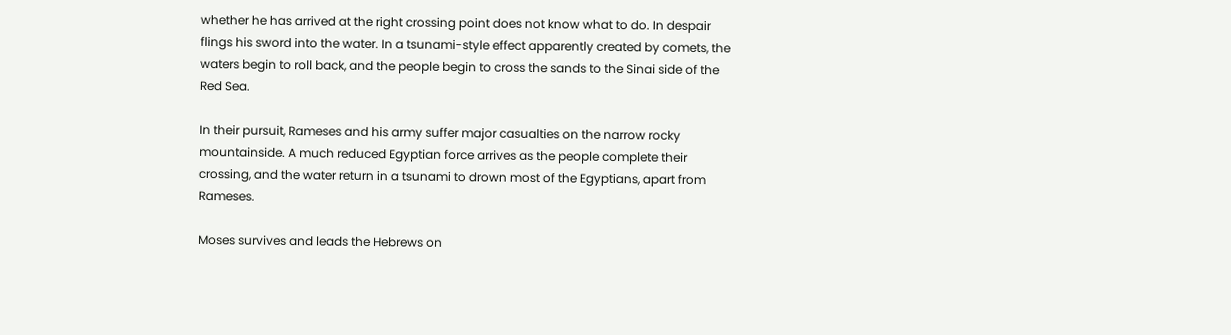whether he has arrived at the right crossing point does not know what to do. In despair flings his sword into the water. In a tsunami-style effect apparently created by comets, the waters begin to roll back, and the people begin to cross the sands to the Sinai side of the Red Sea.

In their pursuit, Rameses and his army suffer major casualties on the narrow rocky mountainside. A much reduced Egyptian force arrives as the people complete their crossing, and the water return in a tsunami to drown most of the Egyptians, apart from Rameses.

Moses survives and leads the Hebrews on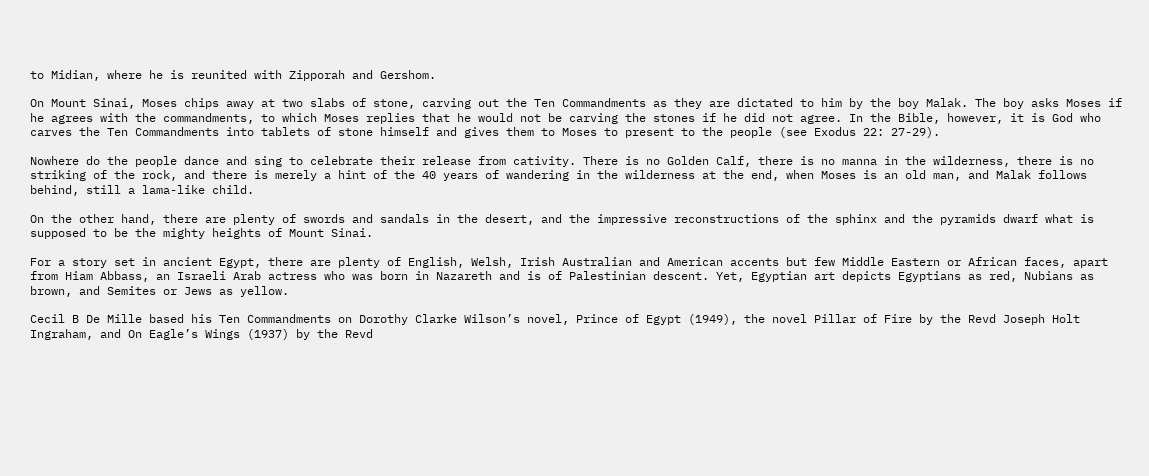to Midian, where he is reunited with Zipporah and Gershom.

On Mount Sinai, Moses chips away at two slabs of stone, carving out the Ten Commandments as they are dictated to him by the boy Malak. The boy asks Moses if he agrees with the commandments, to which Moses replies that he would not be carving the stones if he did not agree. In the Bible, however, it is God who carves the Ten Commandments into tablets of stone himself and gives them to Moses to present to the people (see Exodus 22: 27-29).

Nowhere do the people dance and sing to celebrate their release from cativity. There is no Golden Calf, there is no manna in the wilderness, there is no striking of the rock, and there is merely a hint of the 40 years of wandering in the wilderness at the end, when Moses is an old man, and Malak follows behind, still a lama-like child.

On the other hand, there are plenty of swords and sandals in the desert, and the impressive reconstructions of the sphinx and the pyramids dwarf what is supposed to be the mighty heights of Mount Sinai.

For a story set in ancient Egypt, there are plenty of English, Welsh, Irish Australian and American accents but few Middle Eastern or African faces, apart from Hiam Abbass, an Israeli Arab actress who was born in Nazareth and is of Palestinian descent. Yet, Egyptian art depicts Egyptians as red, Nubians as brown, and Semites or Jews as yellow.

Cecil B De Mille based his Ten Commandments on Dorothy Clarke Wilson’s novel, Prince of Egypt (1949), the novel Pillar of Fire by the Revd Joseph Holt Ingraham, and On Eagle’s Wings (1937) by the Revd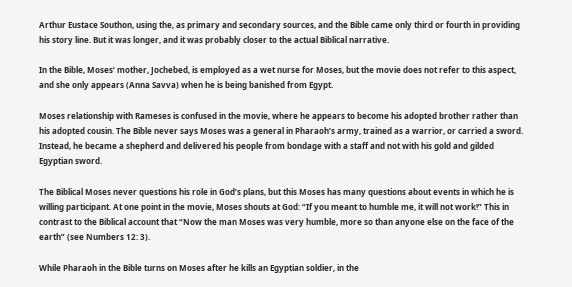Arthur Eustace Southon, using the, as primary and secondary sources, and the Bible came only third or fourth in providing his story line. But it was longer, and it was probably closer to the actual Biblical narrative.

In the Bible, Moses’ mother, Jochebed, is employed as a wet nurse for Moses, but the movie does not refer to this aspect, and she only appears (Anna Savva) when he is being banished from Egypt.

Moses relationship with Rameses is confused in the movie, where he appears to become his adopted brother rather than his adopted cousin. The Bible never says Moses was a general in Pharaoh’s army, trained as a warrior, or carried a sword. Instead, he became a shepherd and delivered his people from bondage with a staff and not with his gold and gilded Egyptian sword.

The Biblical Moses never questions his role in God’s plans, but this Moses has many questions about events in which he is willing participant. At one point in the movie, Moses shouts at God: “If you meant to humble me, it will not work!” This in contrast to the Biblical account that “Now the man Moses was very humble, more so than anyone else on the face of the earth” (see Numbers 12: 3).

While Pharaoh in the Bible turns on Moses after he kills an Egyptian soldier, in the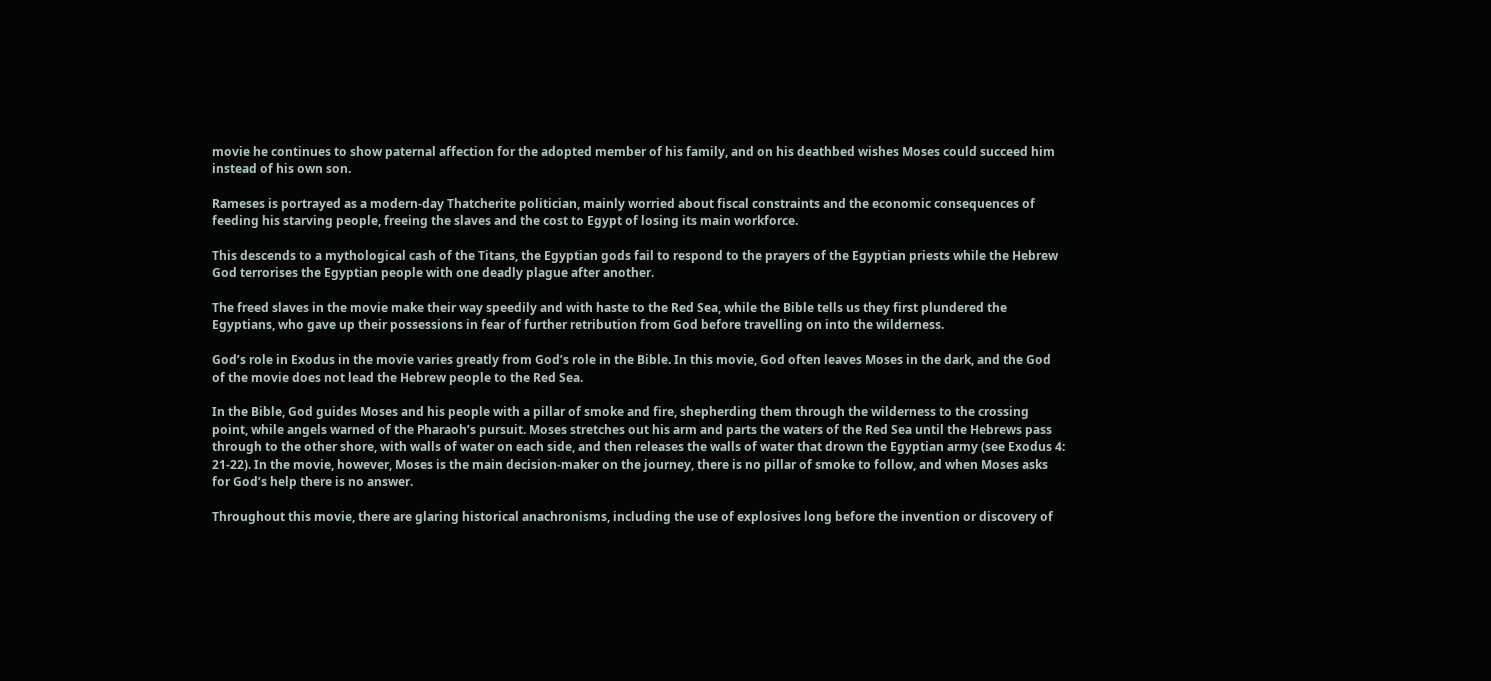movie he continues to show paternal affection for the adopted member of his family, and on his deathbed wishes Moses could succeed him instead of his own son.

Rameses is portrayed as a modern-day Thatcherite politician, mainly worried about fiscal constraints and the economic consequences of feeding his starving people, freeing the slaves and the cost to Egypt of losing its main workforce.

This descends to a mythological cash of the Titans, the Egyptian gods fail to respond to the prayers of the Egyptian priests while the Hebrew God terrorises the Egyptian people with one deadly plague after another.

The freed slaves in the movie make their way speedily and with haste to the Red Sea, while the Bible tells us they first plundered the Egyptians, who gave up their possessions in fear of further retribution from God before travelling on into the wilderness.

God’s role in Exodus in the movie varies greatly from God’s role in the Bible. In this movie, God often leaves Moses in the dark, and the God of the movie does not lead the Hebrew people to the Red Sea.

In the Bible, God guides Moses and his people with a pillar of smoke and fire, shepherding them through the wilderness to the crossing point, while angels warned of the Pharaoh’s pursuit. Moses stretches out his arm and parts the waters of the Red Sea until the Hebrews pass through to the other shore, with walls of water on each side, and then releases the walls of water that drown the Egyptian army (see Exodus 4: 21-22). In the movie, however, Moses is the main decision-maker on the journey, there is no pillar of smoke to follow, and when Moses asks for God’s help there is no answer.

Throughout this movie, there are glaring historical anachronisms, including the use of explosives long before the invention or discovery of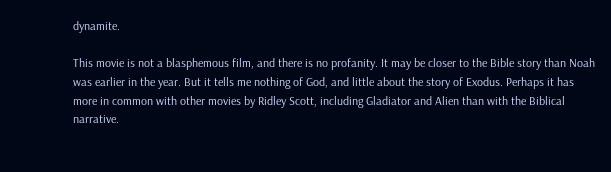dynamite.

This movie is not a blasphemous film, and there is no profanity. It may be closer to the Bible story than Noah was earlier in the year. But it tells me nothing of God, and little about the story of Exodus. Perhaps it has more in common with other movies by Ridley Scott, including Gladiator and Alien than with the Biblical narrative.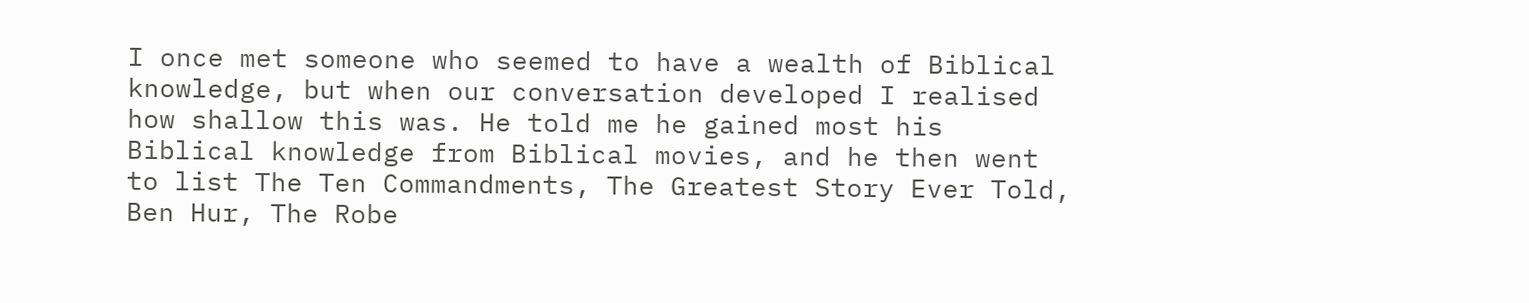I once met someone who seemed to have a wealth of Biblical knowledge, but when our conversation developed I realised how shallow this was. He told me he gained most his Biblical knowledge from Biblical movies, and he then went to list The Ten Commandments, The Greatest Story Ever Told, Ben Hur, The Robe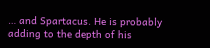… and Spartacus. He is probably adding to the depth of his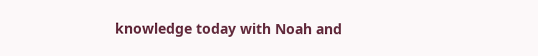knowledge today with Noah and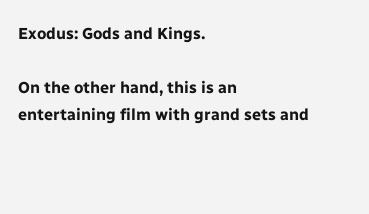Exodus: Gods and Kings.

On the other hand, this is an entertaining film with grand sets and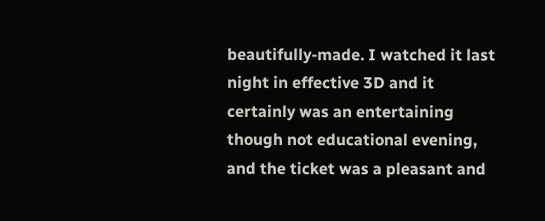beautifully-made. I watched it last night in effective 3D and it certainly was an entertaining though not educational evening, and the ticket was a pleasant and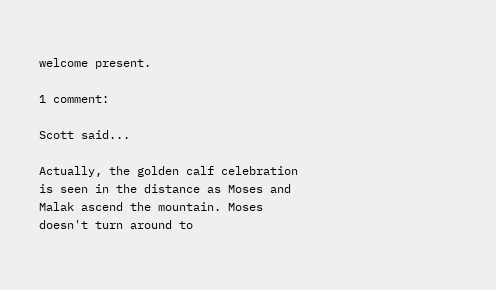welcome present.

1 comment:

Scott said...

Actually, the golden calf celebration is seen in the distance as Moses and Malak ascend the mountain. Moses doesn't turn around to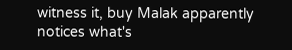witness it, buy Malak apparently notices what's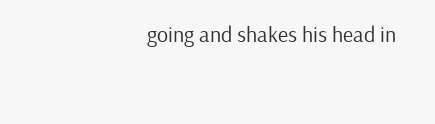going and shakes his head in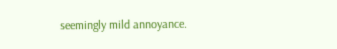seemingly mild annoyance.